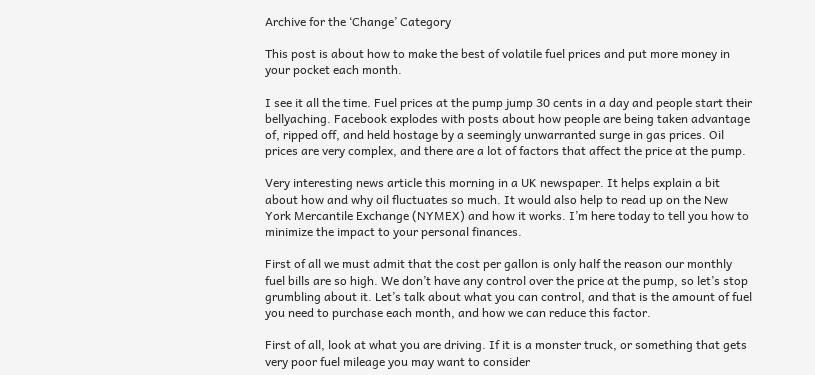Archive for the ‘Change’ Category

This post is about how to make the best of volatile fuel prices and put more money in your pocket each month.

I see it all the time. Fuel prices at the pump jump 30 cents in a day and people start their bellyaching. Facebook explodes with posts about how people are being taken advantage of, ripped off, and held hostage by a seemingly unwarranted surge in gas prices. Oil prices are very complex, and there are a lot of factors that affect the price at the pump.

Very interesting news article this morning in a UK newspaper. It helps explain a bit about how and why oil fluctuates so much. It would also help to read up on the New York Mercantile Exchange (NYMEX) and how it works. I’m here today to tell you how to minimize the impact to your personal finances.

First of all we must admit that the cost per gallon is only half the reason our monthly fuel bills are so high. We don’t have any control over the price at the pump, so let’s stop grumbling about it. Let’s talk about what you can control, and that is the amount of fuel you need to purchase each month, and how we can reduce this factor.

First of all, look at what you are driving. If it is a monster truck, or something that gets very poor fuel mileage you may want to consider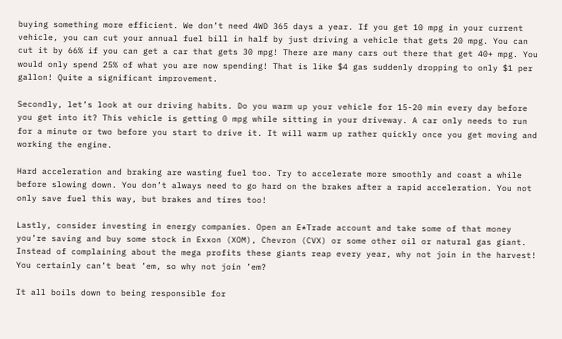buying something more efficient. We don’t need 4WD 365 days a year. If you get 10 mpg in your current vehicle, you can cut your annual fuel bill in half by just driving a vehicle that gets 20 mpg. You can cut it by 66% if you can get a car that gets 30 mpg! There are many cars out there that get 40+ mpg. You would only spend 25% of what you are now spending! That is like $4 gas suddenly dropping to only $1 per gallon! Quite a significant improvement.

Secondly, let’s look at our driving habits. Do you warm up your vehicle for 15-20 min every day before you get into it? This vehicle is getting 0 mpg while sitting in your driveway. A car only needs to run for a minute or two before you start to drive it. It will warm up rather quickly once you get moving and working the engine.

Hard acceleration and braking are wasting fuel too. Try to accelerate more smoothly and coast a while before slowing down. You don’t always need to go hard on the brakes after a rapid acceleration. You not only save fuel this way, but brakes and tires too!

Lastly, consider investing in energy companies. Open an E*Trade account and take some of that money you’re saving and buy some stock in Exxon (XOM), Chevron (CVX) or some other oil or natural gas giant. Instead of complaining about the mega profits these giants reap every year, why not join in the harvest! You certainly can’t beat ’em, so why not join ’em?

It all boils down to being responsible for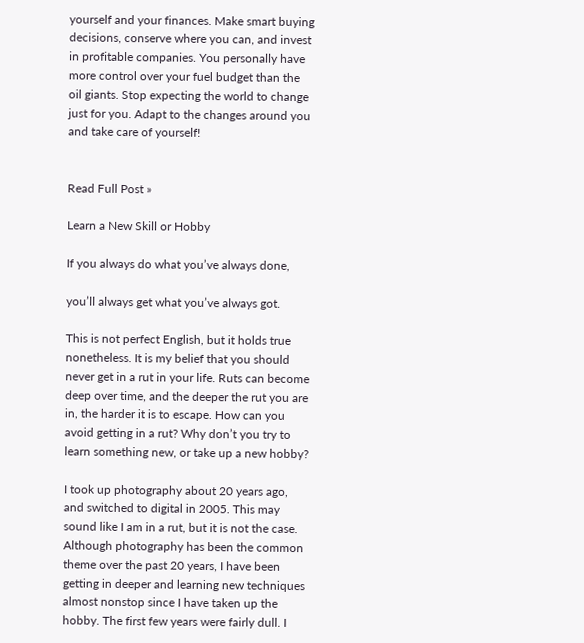yourself and your finances. Make smart buying decisions, conserve where you can, and invest in profitable companies. You personally have more control over your fuel budget than the oil giants. Stop expecting the world to change just for you. Adapt to the changes around you and take care of yourself!


Read Full Post »

Learn a New Skill or Hobby

If you always do what you’ve always done,

you’ll always get what you’ve always got.

This is not perfect English, but it holds true nonetheless. It is my belief that you should never get in a rut in your life. Ruts can become deep over time, and the deeper the rut you are in, the harder it is to escape. How can you avoid getting in a rut? Why don’t you try to learn something new, or take up a new hobby?

I took up photography about 20 years ago, and switched to digital in 2005. This may sound like I am in a rut, but it is not the case. Although photography has been the common theme over the past 20 years, I have been getting in deeper and learning new techniques almost nonstop since I have taken up the hobby. The first few years were fairly dull. I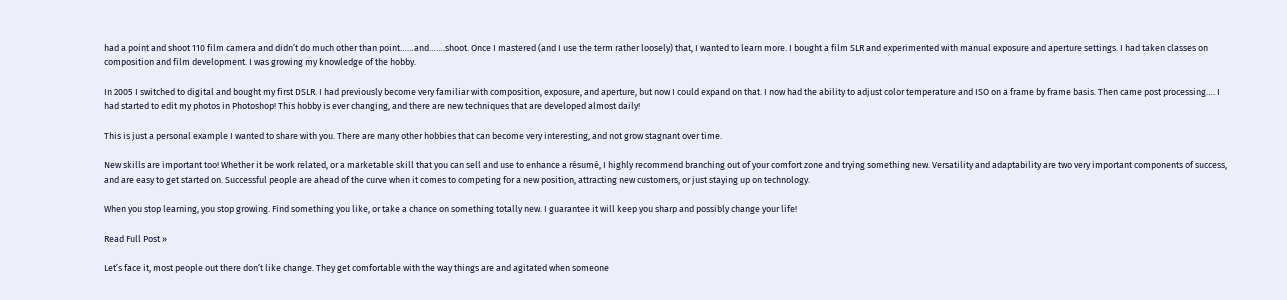had a point and shoot 110 film camera and didn’t do much other than point……and…….shoot. Once I mastered (and I use the term rather loosely) that, I wanted to learn more. I bought a film SLR and experimented with manual exposure and aperture settings. I had taken classes on composition and film development. I was growing my knowledge of the hobby.

In 2005 I switched to digital and bought my first DSLR. I had previously become very familiar with composition, exposure, and aperture, but now I could expand on that. I now had the ability to adjust color temperature and ISO on a frame by frame basis. Then came post processing…. I had started to edit my photos in Photoshop! This hobby is ever changing, and there are new techniques that are developed almost daily!

This is just a personal example I wanted to share with you. There are many other hobbies that can become very interesting, and not grow stagnant over time.

New skills are important too! Whether it be work related, or a marketable skill that you can sell and use to enhance a résumé, I highly recommend branching out of your comfort zone and trying something new. Versatility and adaptability are two very important components of success, and are easy to get started on. Successful people are ahead of the curve when it comes to competing for a new position, attracting new customers, or just staying up on technology.

When you stop learning, you stop growing. Find something you like, or take a chance on something totally new. I guarantee it will keep you sharp and possibly change your life!

Read Full Post »

Let’s face it, most people out there don’t like change. They get comfortable with the way things are and agitated when someone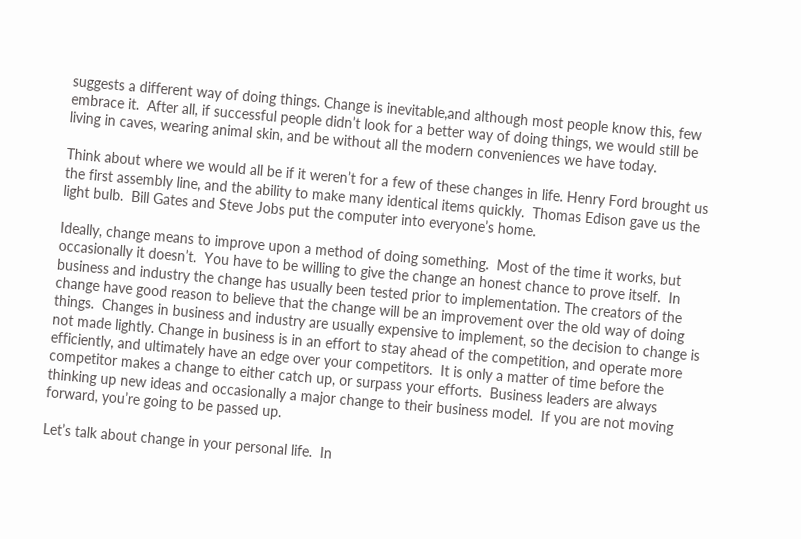suggests a different way of doing things. Change is inevitable,and although most people know this, few embrace it.  After all, if successful people didn’t look for a better way of doing things, we would still be living in caves, wearing animal skin, and be without all the modern conveniences we have today.

Think about where we would all be if it weren’t for a few of these changes in life. Henry Ford brought us the first assembly line, and the ability to make many identical items quickly.  Thomas Edison gave us the light bulb.  Bill Gates and Steve Jobs put the computer into everyone’s home.

Ideally, change means to improve upon a method of doing something.  Most of the time it works, but occasionally it doesn’t.  You have to be willing to give the change an honest chance to prove itself.  In business and industry the change has usually been tested prior to implementation. The creators of the change have good reason to believe that the change will be an improvement over the old way of doing things.  Changes in business and industry are usually expensive to implement, so the decision to change is not made lightly. Change in business is in an effort to stay ahead of the competition, and operate more efficiently, and ultimately have an edge over your competitors.  It is only a matter of time before the competitor makes a change to either catch up, or surpass your efforts.  Business leaders are always thinking up new ideas and occasionally a major change to their business model.  If you are not moving forward, you’re going to be passed up.

Let’s talk about change in your personal life.  In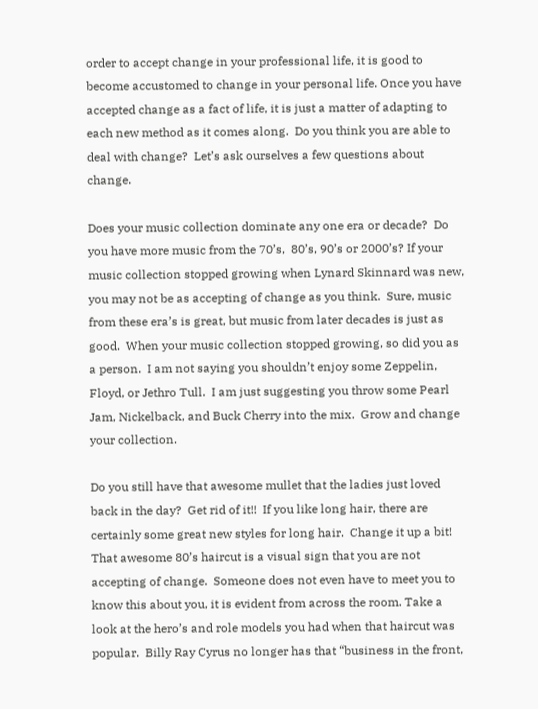order to accept change in your professional life, it is good to become accustomed to change in your personal life. Once you have accepted change as a fact of life, it is just a matter of adapting to each new method as it comes along.  Do you think you are able to deal with change?  Let’s ask ourselves a few questions about change.

Does your music collection dominate any one era or decade?  Do you have more music from the 70’s,  80’s, 90’s or 2000’s? If your music collection stopped growing when Lynard Skinnard was new, you may not be as accepting of change as you think.  Sure, music from these era’s is great, but music from later decades is just as good.  When your music collection stopped growing, so did you as a person.  I am not saying you shouldn’t enjoy some Zeppelin, Floyd, or Jethro Tull.  I am just suggesting you throw some Pearl Jam, Nickelback, and Buck Cherry into the mix.  Grow and change your collection.

Do you still have that awesome mullet that the ladies just loved back in the day?  Get rid of it!!  If you like long hair, there are certainly some great new styles for long hair.  Change it up a bit!  That awesome 80’s haircut is a visual sign that you are not accepting of change.  Someone does not even have to meet you to know this about you, it is evident from across the room. Take a look at the hero’s and role models you had when that haircut was popular.  Billy Ray Cyrus no longer has that “business in the front,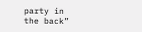party in the back”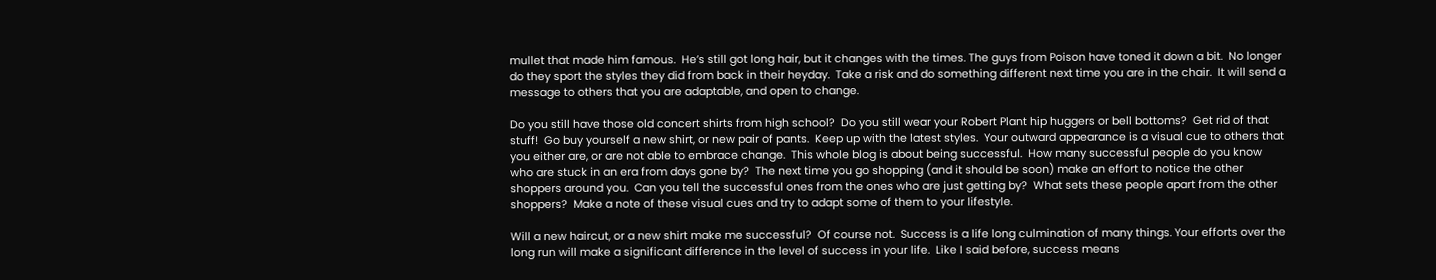mullet that made him famous.  He’s still got long hair, but it changes with the times. The guys from Poison have toned it down a bit.  No longer do they sport the styles they did from back in their heyday.  Take a risk and do something different next time you are in the chair.  It will send a message to others that you are adaptable, and open to change.

Do you still have those old concert shirts from high school?  Do you still wear your Robert Plant hip huggers or bell bottoms?  Get rid of that stuff!  Go buy yourself a new shirt, or new pair of pants.  Keep up with the latest styles.  Your outward appearance is a visual cue to others that you either are, or are not able to embrace change.  This whole blog is about being successful.  How many successful people do you know who are stuck in an era from days gone by?  The next time you go shopping (and it should be soon) make an effort to notice the other shoppers around you.  Can you tell the successful ones from the ones who are just getting by?  What sets these people apart from the other shoppers?  Make a note of these visual cues and try to adapt some of them to your lifestyle.

Will a new haircut, or a new shirt make me successful?  Of course not.  Success is a life long culmination of many things. Your efforts over the long run will make a significant difference in the level of success in your life.  Like I said before, success means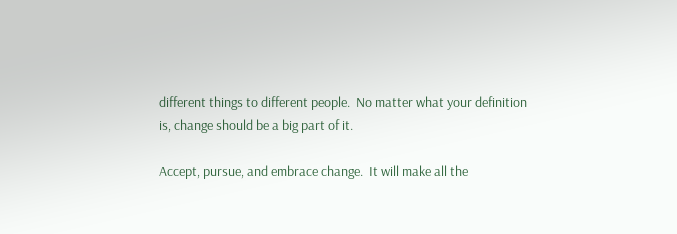different things to different people.  No matter what your definition is, change should be a big part of it.

Accept, pursue, and embrace change.  It will make all the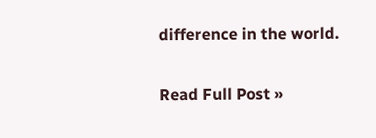difference in the world.

Read Full Post »